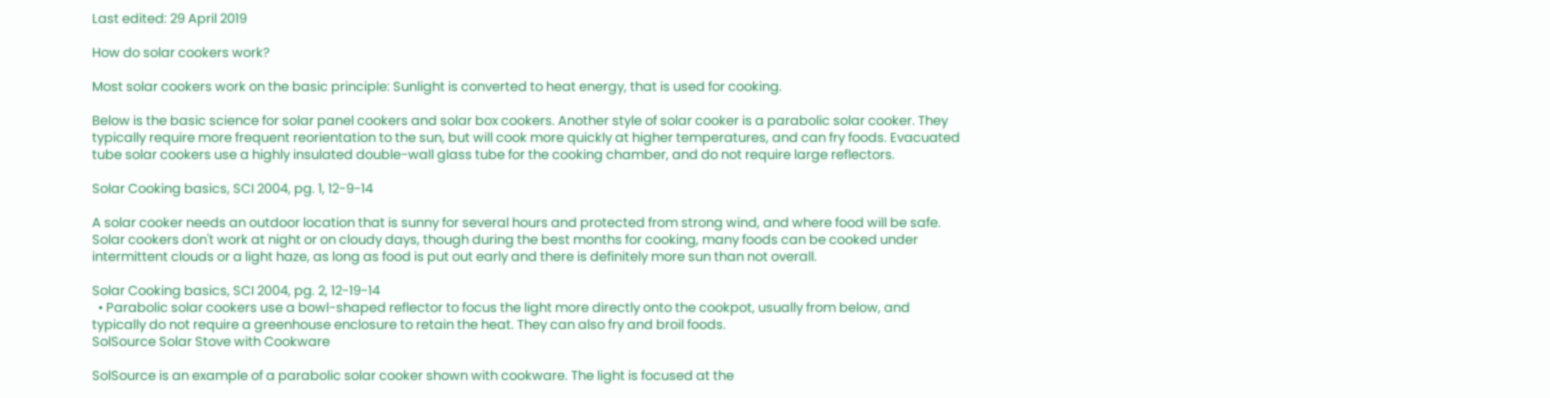Last edited: 29 April 2019

How do solar cookers work?

Most solar cookers work on the basic principle: Sunlight is converted to heat energy, that is used for cooking.

Below is the basic science for solar panel cookers and solar box cookers. Another style of solar cooker is a parabolic solar cooker. They typically require more frequent reorientation to the sun, but will cook more quickly at higher temperatures, and can fry foods. Evacuated tube solar cookers use a highly insulated double-wall glass tube for the cooking chamber, and do not require large reflectors.

Solar Cooking basics, SCI 2004, pg. 1, 12-9-14

A solar cooker needs an outdoor location that is sunny for several hours and protected from strong wind, and where food will be safe. Solar cookers don't work at night or on cloudy days, though during the best months for cooking, many foods can be cooked under intermittent clouds or a light haze, as long as food is put out early and there is definitely more sun than not overall.

Solar Cooking basics, SCI 2004, pg. 2, 12-19-14
  • Parabolic solar cookers use a bowl-shaped reflector to focus the light more directly onto the cookpot, usually from below, and typically do not require a greenhouse enclosure to retain the heat. They can also fry and broil foods.
SolSource Solar Stove with Cookware

SolSource is an example of a parabolic solar cooker shown with cookware. The light is focused at the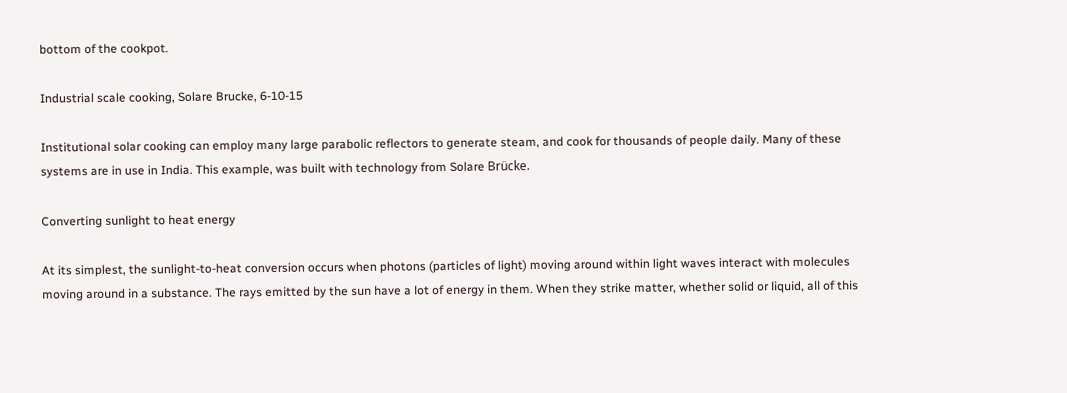bottom of the cookpot.

Industrial scale cooking, Solare Brucke, 6-10-15

Institutional solar cooking can employ many large parabolic reflectors to generate steam, and cook for thousands of people daily. Many of these systems are in use in India. This example, was built with technology from Solare Brücke.

Converting sunlight to heat energy

At its simplest, the sunlight-to-heat conversion occurs when photons (particles of light) moving around within light waves interact with molecules moving around in a substance. The rays emitted by the sun have a lot of energy in them. When they strike matter, whether solid or liquid, all of this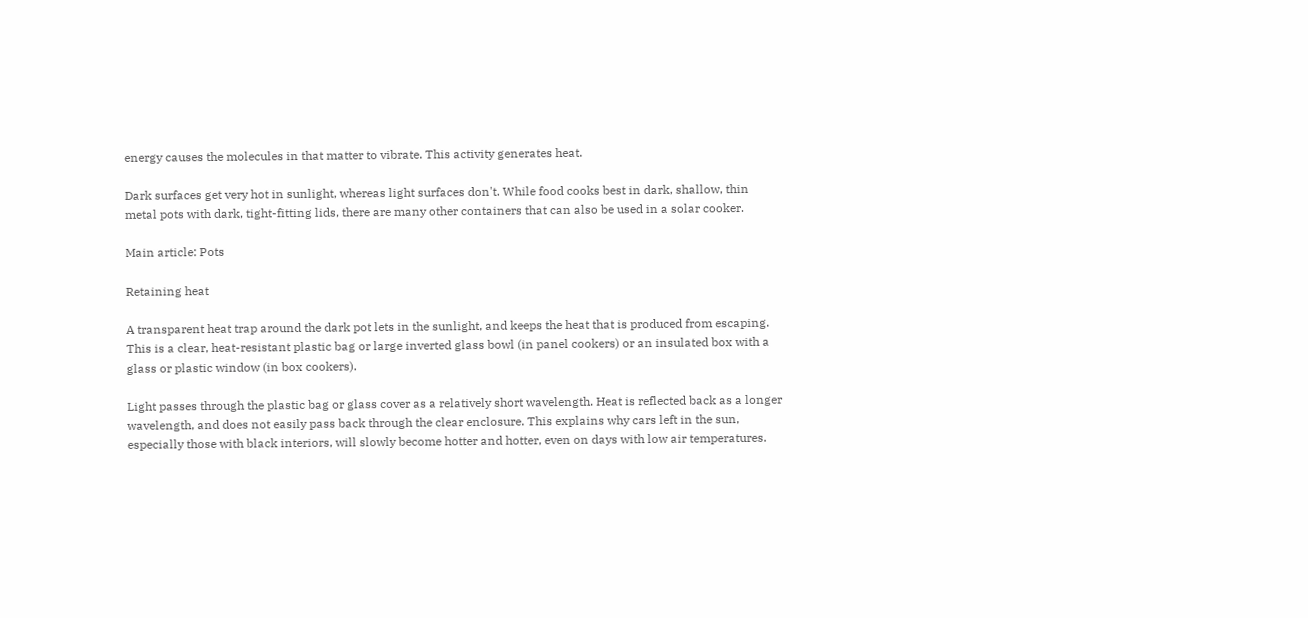energy causes the molecules in that matter to vibrate. This activity generates heat.

Dark surfaces get very hot in sunlight, whereas light surfaces don't. While food cooks best in dark, shallow, thin metal pots with dark, tight-fitting lids, there are many other containers that can also be used in a solar cooker.

Main article: Pots

Retaining heat

A transparent heat trap around the dark pot lets in the sunlight, and keeps the heat that is produced from escaping. This is a clear, heat-resistant plastic bag or large inverted glass bowl (in panel cookers) or an insulated box with a glass or plastic window (in box cookers).

Light passes through the plastic bag or glass cover as a relatively short wavelength. Heat is reflected back as a longer wavelength, and does not easily pass back through the clear enclosure. This explains why cars left in the sun, especially those with black interiors, will slowly become hotter and hotter, even on days with low air temperatures.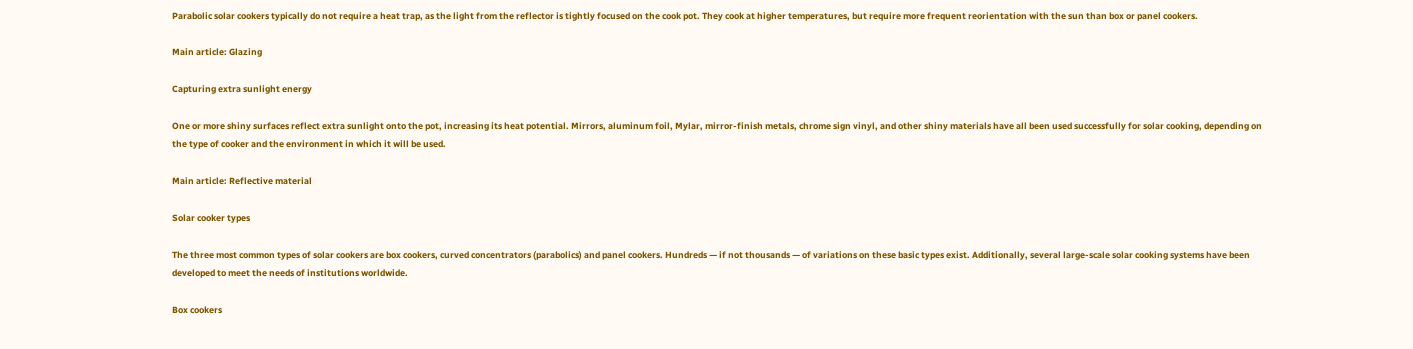Parabolic solar cookers typically do not require a heat trap, as the light from the reflector is tightly focused on the cook pot. They cook at higher temperatures, but require more frequent reorientation with the sun than box or panel cookers.

Main article: Glazing

Capturing extra sunlight energy

One or more shiny surfaces reflect extra sunlight onto the pot, increasing its heat potential. Mirrors, aluminum foil, Mylar, mirror-finish metals, chrome sign vinyl, and other shiny materials have all been used successfully for solar cooking, depending on the type of cooker and the environment in which it will be used.

Main article: Reflective material

Solar cooker types

The three most common types of solar cookers are box cookers, curved concentrators (parabolics) and panel cookers. Hundreds — if not thousands — of variations on these basic types exist. Additionally, several large-scale solar cooking systems have been developed to meet the needs of institutions worldwide.

Box cookers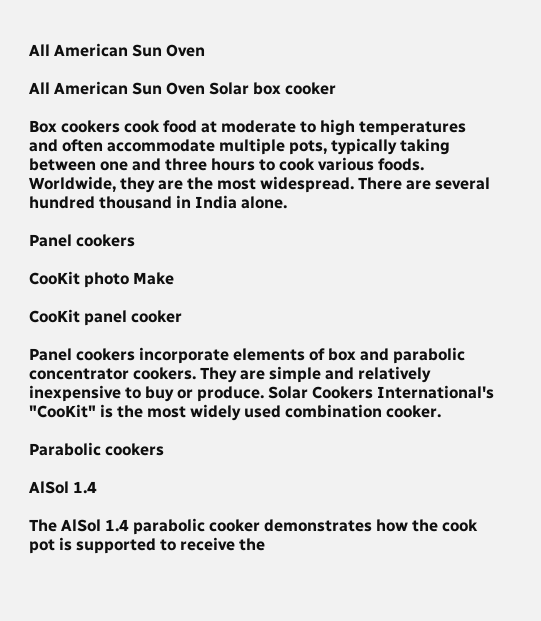All American Sun Oven

All American Sun Oven Solar box cooker

Box cookers cook food at moderate to high temperatures and often accommodate multiple pots, typically taking between one and three hours to cook various foods. Worldwide, they are the most widespread. There are several hundred thousand in India alone.

Panel cookers

CooKit photo Make

CooKit panel cooker

Panel cookers incorporate elements of box and parabolic concentrator cookers. They are simple and relatively inexpensive to buy or produce. Solar Cookers International's "CooKit" is the most widely used combination cooker.

Parabolic cookers

AlSol 1.4

The AlSol 1.4 parabolic cooker demonstrates how the cook pot is supported to receive the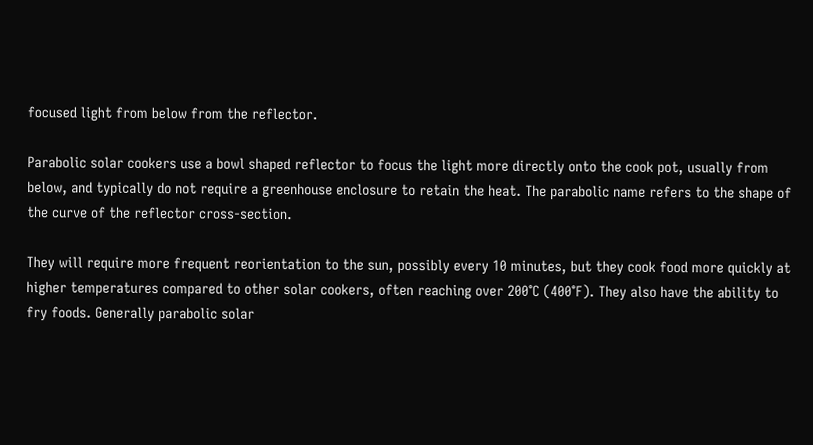focused light from below from the reflector.

Parabolic solar cookers use a bowl shaped reflector to focus the light more directly onto the cook pot, usually from below, and typically do not require a greenhouse enclosure to retain the heat. The parabolic name refers to the shape of the curve of the reflector cross-section.

They will require more frequent reorientation to the sun, possibly every 10 minutes, but they cook food more quickly at higher temperatures compared to other solar cookers, often reaching over 200°C (400°F). They also have the ability to fry foods. Generally parabolic solar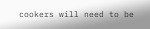cookers will need to be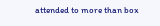attended to more than box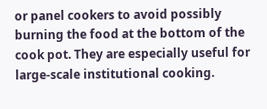or panel cookers to avoid possibly burning the food at the bottom of the cook pot. They are especially useful for large-scale institutional cooking.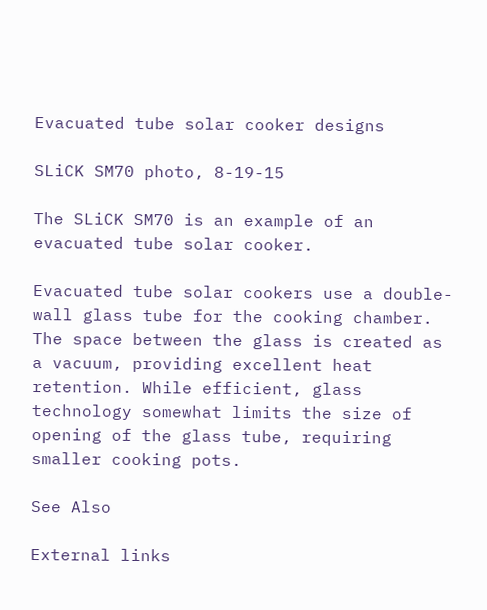Evacuated tube solar cooker designs

SLiCK SM70 photo, 8-19-15

The SLiCK SM70 is an example of an evacuated tube solar cooker.

Evacuated tube solar cookers use a double-wall glass tube for the cooking chamber. The space between the glass is created as a vacuum, providing excellent heat retention. While efficient, glass technology somewhat limits the size of opening of the glass tube, requiring smaller cooking pots.

See Also

External links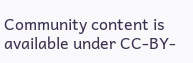Community content is available under CC-BY-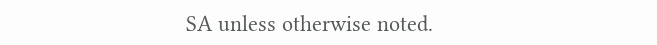SA unless otherwise noted.